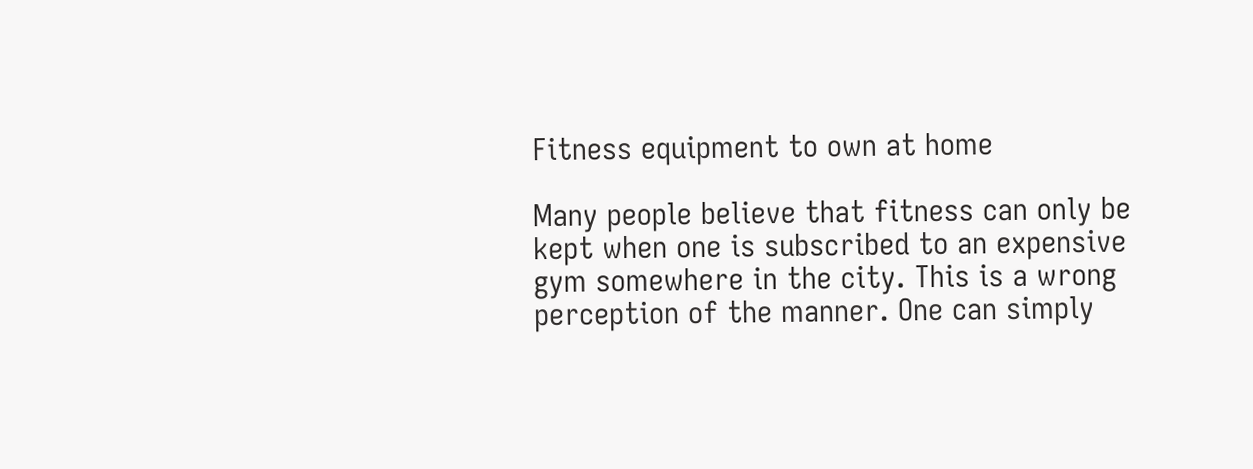Fitness equipment to own at home

Many people believe that fitness can only be kept when one is subscribed to an expensive gym somewhere in the city. This is a wrong perception of the manner. One can simply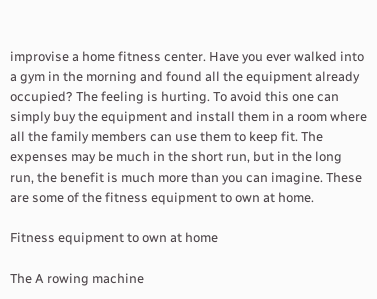improvise a home fitness center. Have you ever walked into a gym in the morning and found all the equipment already occupied? The feeling is hurting. To avoid this one can simply buy the equipment and install them in a room where all the family members can use them to keep fit. The expenses may be much in the short run, but in the long run, the benefit is much more than you can imagine. These are some of the fitness equipment to own at home.

Fitness equipment to own at home

The A rowing machine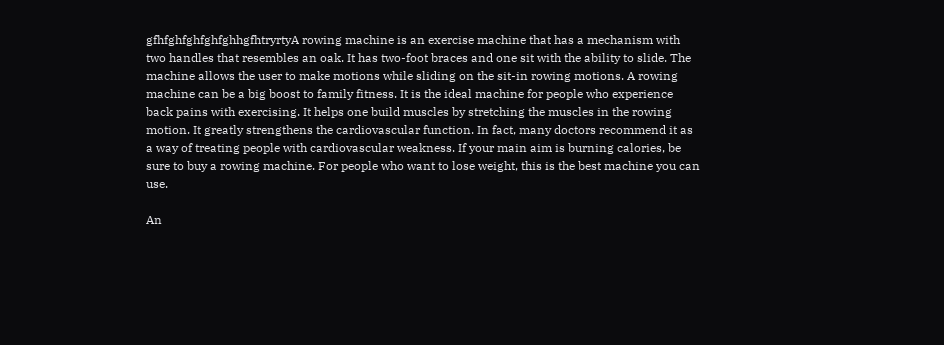gfhfghfghfghfghhgfhtryrtyA rowing machine is an exercise machine that has a mechanism with two handles that resembles an oak. It has two-foot braces and one sit with the ability to slide. The machine allows the user to make motions while sliding on the sit-in rowing motions. A rowing machine can be a big boost to family fitness. It is the ideal machine for people who experience back pains with exercising. It helps one build muscles by stretching the muscles in the rowing motion. It greatly strengthens the cardiovascular function. In fact, many doctors recommend it as a way of treating people with cardiovascular weakness. If your main aim is burning calories, be sure to buy a rowing machine. For people who want to lose weight, this is the best machine you can use.

An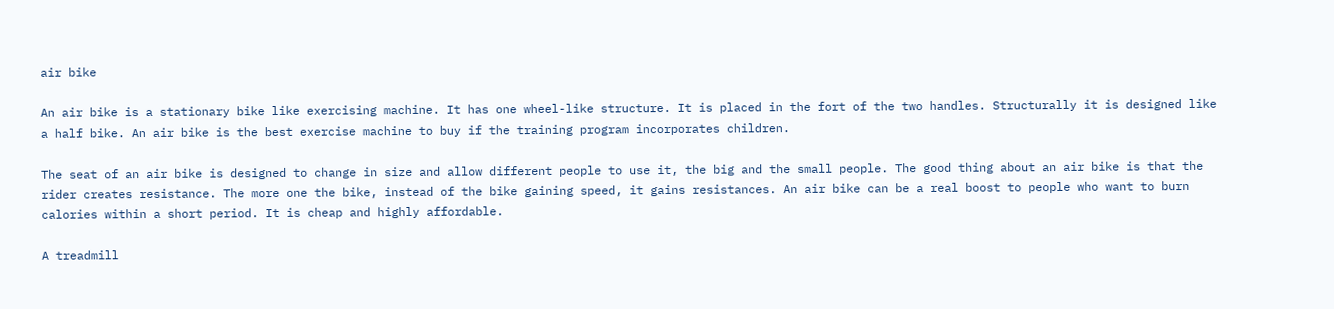air bike

An air bike is a stationary bike like exercising machine. It has one wheel-like structure. It is placed in the fort of the two handles. Structurally it is designed like a half bike. An air bike is the best exercise machine to buy if the training program incorporates children.

The seat of an air bike is designed to change in size and allow different people to use it, the big and the small people. The good thing about an air bike is that the rider creates resistance. The more one the bike, instead of the bike gaining speed, it gains resistances. An air bike can be a real boost to people who want to burn calories within a short period. It is cheap and highly affordable.

A treadmill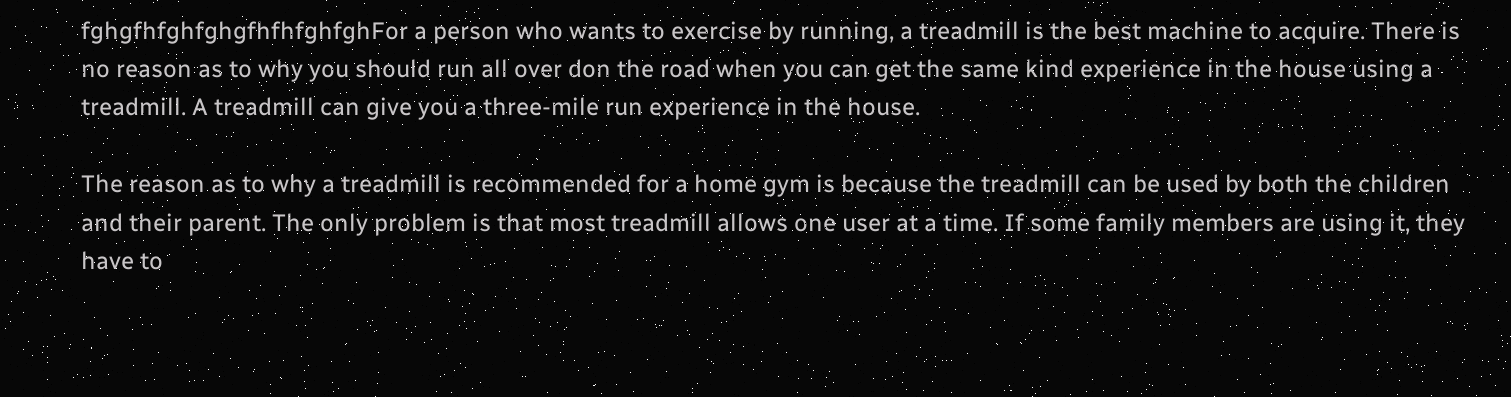fghgfhfghfghgfhfhfghfghFor a person who wants to exercise by running, a treadmill is the best machine to acquire. There is no reason as to why you should run all over don the road when you can get the same kind experience in the house using a treadmill. A treadmill can give you a three-mile run experience in the house.

The reason as to why a treadmill is recommended for a home gym is because the treadmill can be used by both the children and their parent. The only problem is that most treadmill allows one user at a time. If some family members are using it, they have to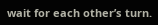wait for each other’s turn.